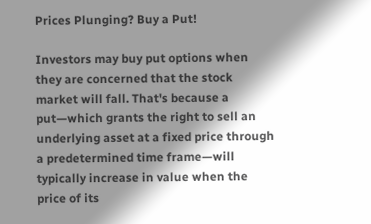Prices Plunging? Buy a Put!

Investors may buy put options when they are concerned that the stock market will fall. That's because a put—which grants the right to sell an underlying asset at a fixed price through a predetermined time frame—will typically increase in value when the price of its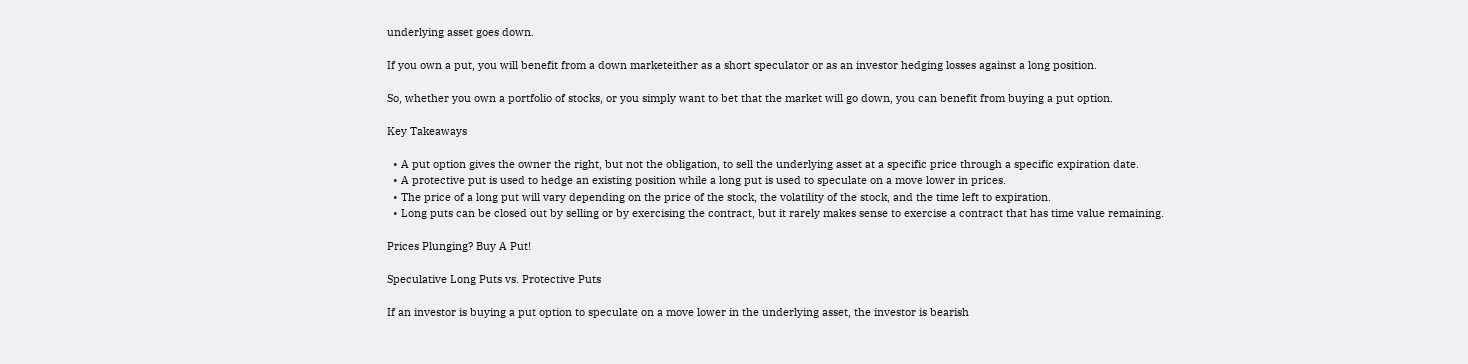underlying asset goes down.

If you own a put, you will benefit from a down marketeither as a short speculator or as an investor hedging losses against a long position.

So, whether you own a portfolio of stocks, or you simply want to bet that the market will go down, you can benefit from buying a put option.

Key Takeaways

  • A put option gives the owner the right, but not the obligation, to sell the underlying asset at a specific price through a specific expiration date.
  • A protective put is used to hedge an existing position while a long put is used to speculate on a move lower in prices.
  • The price of a long put will vary depending on the price of the stock, the volatility of the stock, and the time left to expiration.
  • Long puts can be closed out by selling or by exercising the contract, but it rarely makes sense to exercise a contract that has time value remaining.

Prices Plunging? Buy A Put!

Speculative Long Puts vs. Protective Puts

If an investor is buying a put option to speculate on a move lower in the underlying asset, the investor is bearish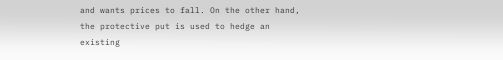and wants prices to fall. On the other hand, the protective put is used to hedge an existing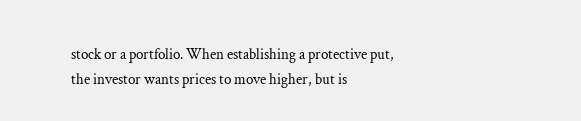stock or a portfolio. When establishing a protective put, the investor wants prices to move higher, but is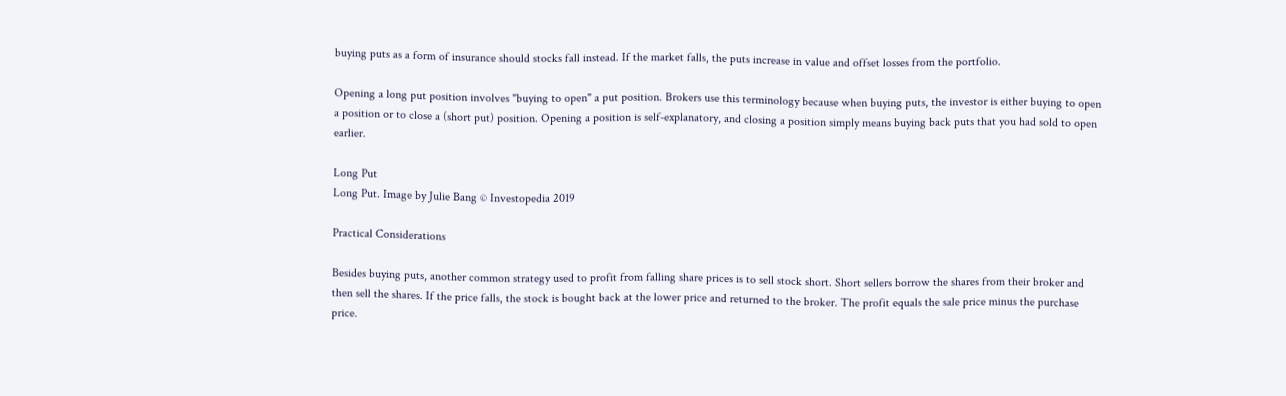buying puts as a form of insurance should stocks fall instead. If the market falls, the puts increase in value and offset losses from the portfolio.

Opening a long put position involves "buying to open" a put position. Brokers use this terminology because when buying puts, the investor is either buying to open a position or to close a (short put) position. Opening a position is self-explanatory, and closing a position simply means buying back puts that you had sold to open earlier.

Long Put
Long Put. Image by Julie Bang © Investopedia 2019

Practical Considerations

Besides buying puts, another common strategy used to profit from falling share prices is to sell stock short. Short sellers borrow the shares from their broker and then sell the shares. If the price falls, the stock is bought back at the lower price and returned to the broker. The profit equals the sale price minus the purchase price.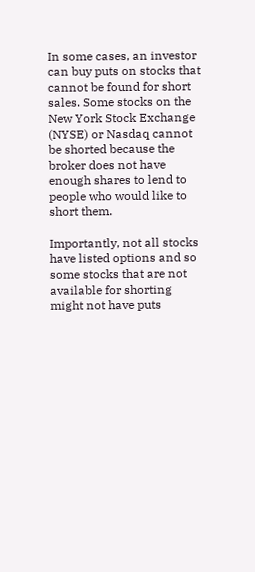In some cases, an investor can buy puts on stocks that cannot be found for short sales. Some stocks on the New York Stock Exchange (NYSE) or Nasdaq cannot be shorted because the broker does not have enough shares to lend to people who would like to short them.

Importantly, not all stocks have listed options and so some stocks that are not available for shorting might not have puts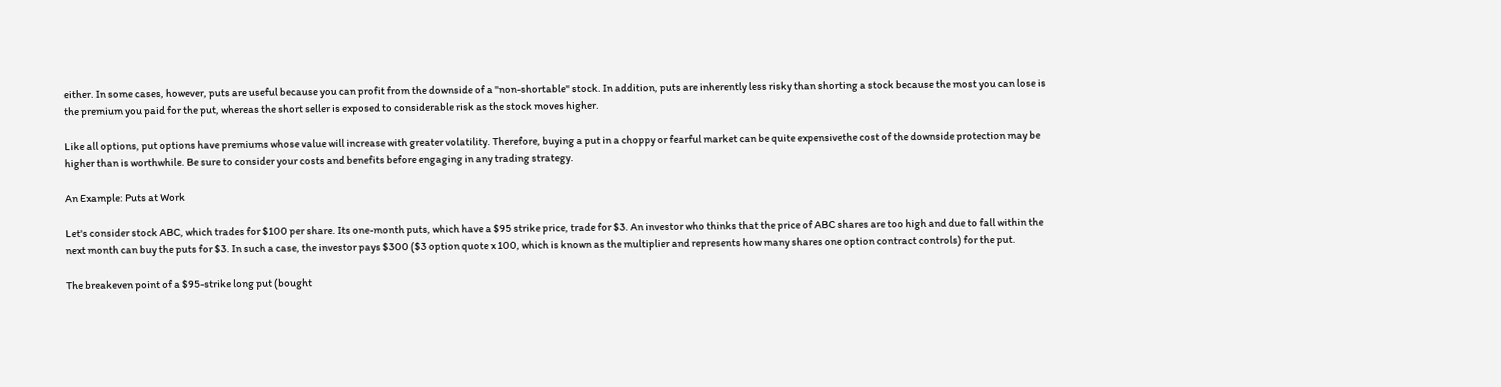either. In some cases, however, puts are useful because you can profit from the downside of a "non-shortable" stock. In addition, puts are inherently less risky than shorting a stock because the most you can lose is the premium you paid for the put, whereas the short seller is exposed to considerable risk as the stock moves higher.

Like all options, put options have premiums whose value will increase with greater volatility. Therefore, buying a put in a choppy or fearful market can be quite expensivethe cost of the downside protection may be higher than is worthwhile. Be sure to consider your costs and benefits before engaging in any trading strategy.

An Example: Puts at Work

Let's consider stock ABC, which trades for $100 per share. Its one-month puts, which have a $95 strike price, trade for $3. An investor who thinks that the price of ABC shares are too high and due to fall within the next month can buy the puts for $3. In such a case, the investor pays $300 ($3 option quote x 100, which is known as the multiplier and represents how many shares one option contract controls) for the put.

The breakeven point of a $95-strike long put (bought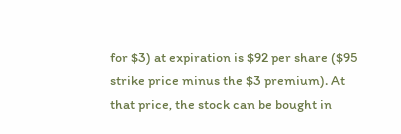for $3) at expiration is $92 per share ($95 strike price minus the $3 premium). At that price, the stock can be bought in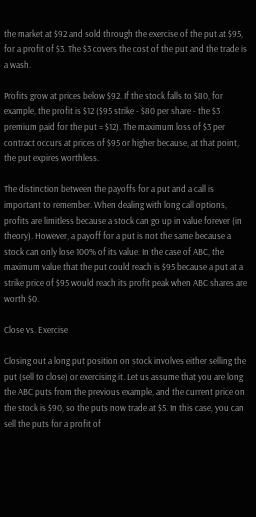the market at $92 and sold through the exercise of the put at $95, for a profit of $3. The $3 covers the cost of the put and the trade is a wash.

Profits grow at prices below $92. If the stock falls to $80, for example, the profit is $12 ($95 strike - $80 per share - the $3 premium paid for the put = $12). The maximum loss of $3 per contract occurs at prices of $95 or higher because, at that point, the put expires worthless.

The distinction between the payoffs for a put and a call is important to remember. When dealing with long call options, profits are limitless because a stock can go up in value forever (in theory). However, a payoff for a put is not the same because a stock can only lose 100% of its value. In the case of ABC, the maximum value that the put could reach is $95 because a put at a strike price of $95 would reach its profit peak when ABC shares are worth $0.

Close vs. Exercise

Closing out a long put position on stock involves either selling the put (sell to close) or exercising it. Let us assume that you are long the ABC puts from the previous example, and the current price on the stock is $90, so the puts now trade at $5. In this case, you can sell the puts for a profit of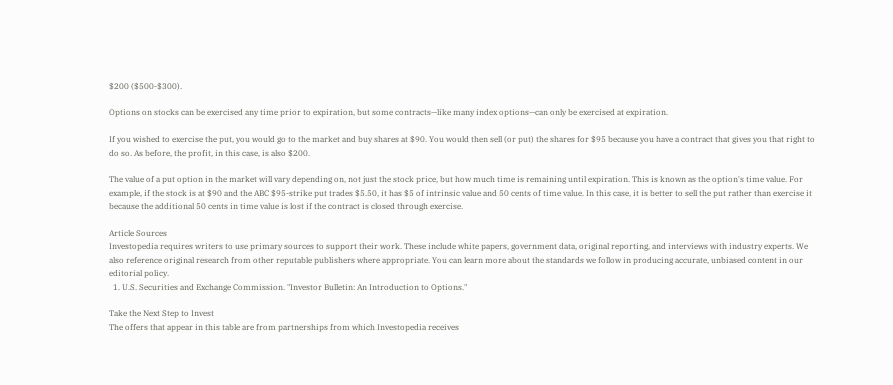$200 ($500-$300).

Options on stocks can be exercised any time prior to expiration, but some contracts—like many index options—can only be exercised at expiration.

If you wished to exercise the put, you would go to the market and buy shares at $90. You would then sell (or put) the shares for $95 because you have a contract that gives you that right to do so. As before, the profit, in this case, is also $200.

The value of a put option in the market will vary depending on, not just the stock price, but how much time is remaining until expiration. This is known as the option's time value. For example, if the stock is at $90 and the ABC $95-strike put trades $5.50, it has $5 of intrinsic value and 50 cents of time value. In this case, it is better to sell the put rather than exercise it because the additional 50 cents in time value is lost if the contract is closed through exercise.

Article Sources
Investopedia requires writers to use primary sources to support their work. These include white papers, government data, original reporting, and interviews with industry experts. We also reference original research from other reputable publishers where appropriate. You can learn more about the standards we follow in producing accurate, unbiased content in our editorial policy.
  1. U.S. Securities and Exchange Commission. "Investor Bulletin: An Introduction to Options."

Take the Next Step to Invest
The offers that appear in this table are from partnerships from which Investopedia receives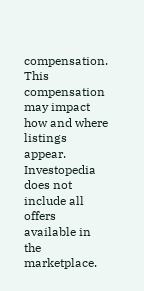compensation. This compensation may impact how and where listings appear. Investopedia does not include all offers available in the marketplace.